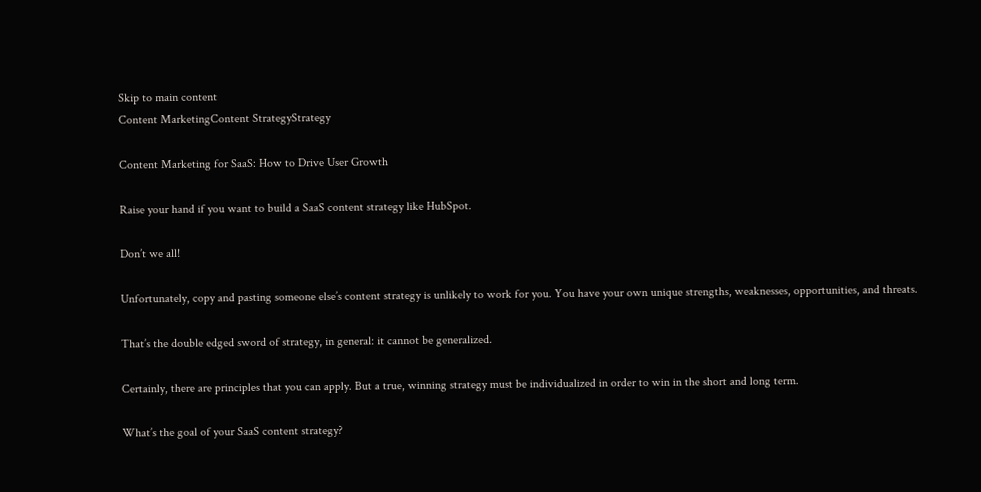Skip to main content
Content MarketingContent StrategyStrategy

Content Marketing for SaaS: How to Drive User Growth

Raise your hand if you want to build a SaaS content strategy like HubSpot.

Don’t we all!

Unfortunately, copy and pasting someone else’s content strategy is unlikely to work for you. You have your own unique strengths, weaknesses, opportunities, and threats.

That’s the double edged sword of strategy, in general: it cannot be generalized.

Certainly, there are principles that you can apply. But a true, winning strategy must be individualized in order to win in the short and long term.

What’s the goal of your SaaS content strategy?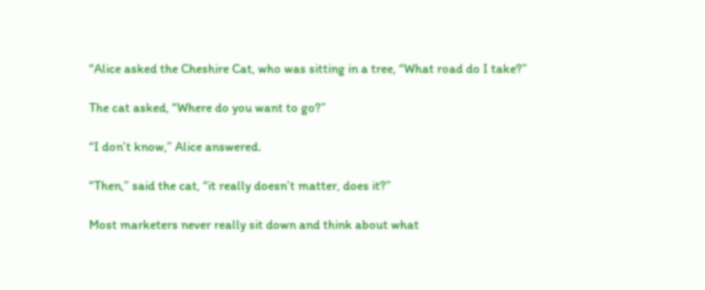“Alice asked the Cheshire Cat, who was sitting in a tree, “What road do I take?”

The cat asked, “Where do you want to go?”

“I don’t know,” Alice answered.

“Then,” said the cat, “it really doesn’t matter, does it?”

Most marketers never really sit down and think about what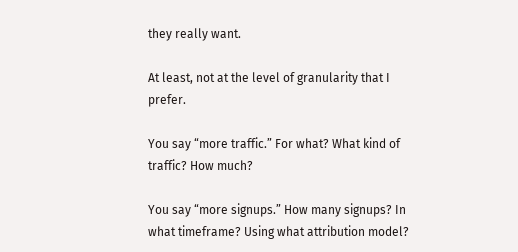they really want.

At least, not at the level of granularity that I prefer.

You say “more traffic.” For what? What kind of traffic? How much?

You say “more signups.” How many signups? In what timeframe? Using what attribution model?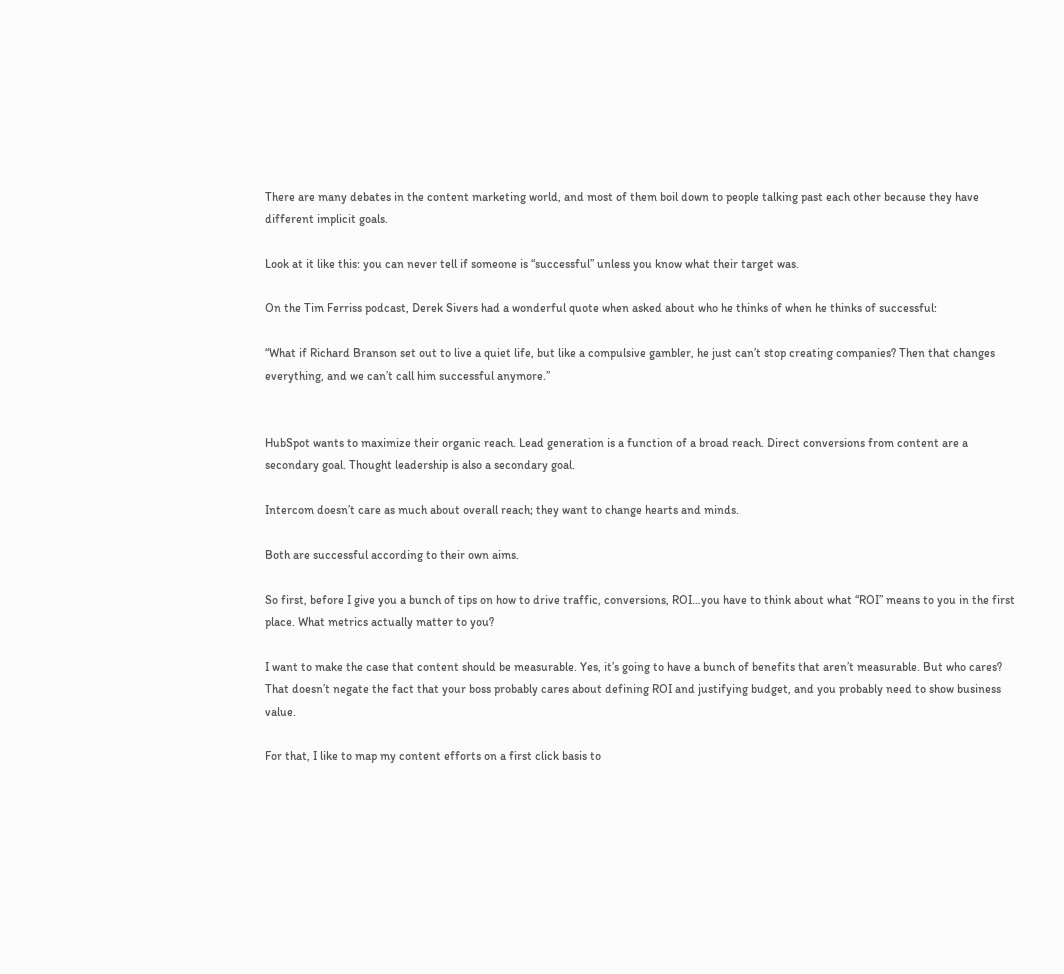There are many debates in the content marketing world, and most of them boil down to people talking past each other because they have different implicit goals.

Look at it like this: you can never tell if someone is “successful” unless you know what their target was.

On the Tim Ferriss podcast, Derek Sivers had a wonderful quote when asked about who he thinks of when he thinks of successful:

“What if Richard Branson set out to live a quiet life, but like a compulsive gambler, he just can’t stop creating companies? Then that changes everything, and we can’t call him successful anymore.”


HubSpot wants to maximize their organic reach. Lead generation is a function of a broad reach. Direct conversions from content are a secondary goal. Thought leadership is also a secondary goal.

Intercom doesn’t care as much about overall reach; they want to change hearts and minds.

Both are successful according to their own aims.

So first, before I give you a bunch of tips on how to drive traffic, conversions, ROI…you have to think about what “ROI” means to you in the first place. What metrics actually matter to you?

I want to make the case that content should be measurable. Yes, it’s going to have a bunch of benefits that aren’t measurable. But who cares? That doesn’t negate the fact that your boss probably cares about defining ROI and justifying budget, and you probably need to show business value.

For that, I like to map my content efforts on a first click basis to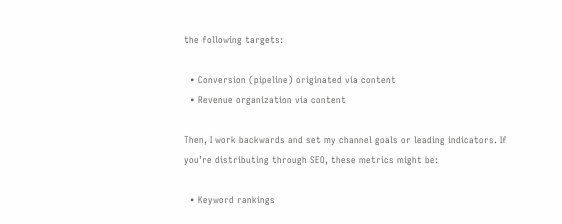the following targets:

  • Conversion (pipeline) originated via content
  • Revenue organization via content

Then, I work backwards and set my channel goals or leading indicators. If you’re distributing through SEO, these metrics might be:

  • Keyword rankings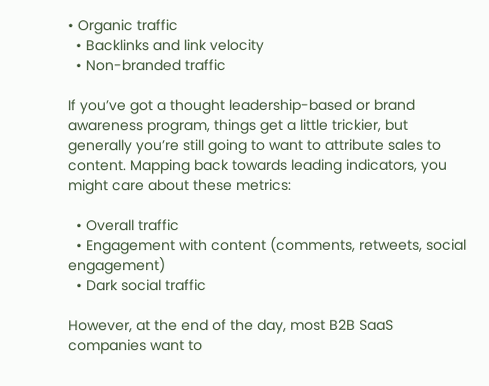• Organic traffic
  • Backlinks and link velocity
  • Non-branded traffic

If you’ve got a thought leadership-based or brand awareness program, things get a little trickier, but generally you’re still going to want to attribute sales to content. Mapping back towards leading indicators, you might care about these metrics:

  • Overall traffic
  • Engagement with content (comments, retweets, social engagement)
  • Dark social traffic

However, at the end of the day, most B2B SaaS companies want to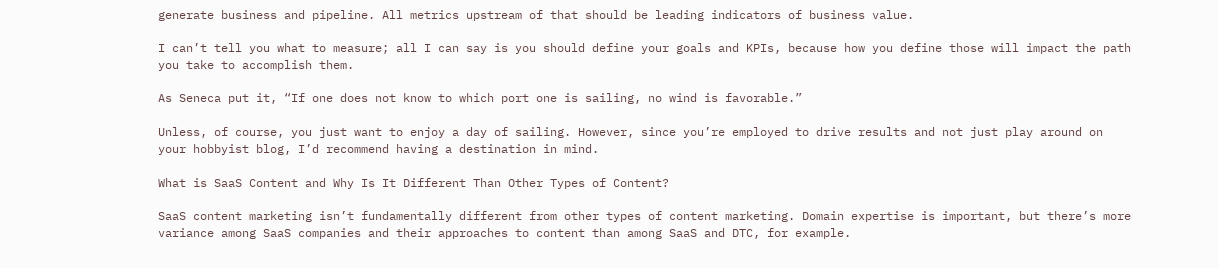generate business and pipeline. All metrics upstream of that should be leading indicators of business value.

I can’t tell you what to measure; all I can say is you should define your goals and KPIs, because how you define those will impact the path you take to accomplish them.

As Seneca put it, “If one does not know to which port one is sailing, no wind is favorable.”

Unless, of course, you just want to enjoy a day of sailing. However, since you’re employed to drive results and not just play around on your hobbyist blog, I’d recommend having a destination in mind.

What is SaaS Content and Why Is It Different Than Other Types of Content?

SaaS content marketing isn’t fundamentally different from other types of content marketing. Domain expertise is important, but there’s more variance among SaaS companies and their approaches to content than among SaaS and DTC, for example.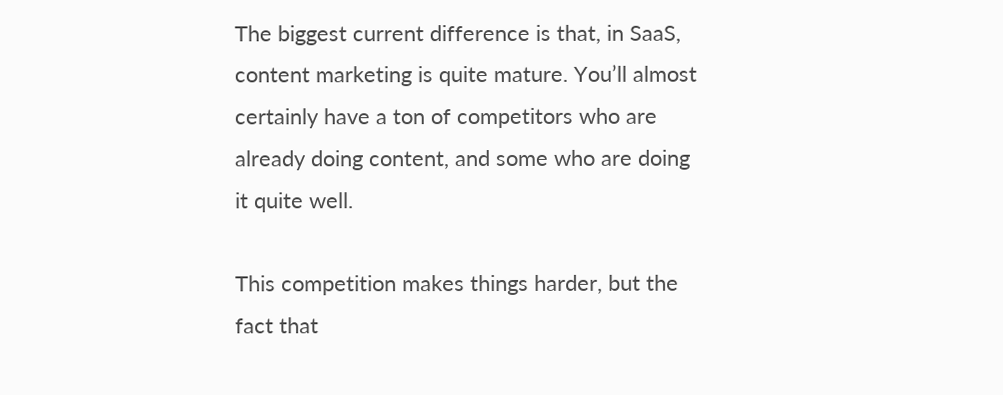The biggest current difference is that, in SaaS, content marketing is quite mature. You’ll almost certainly have a ton of competitors who are already doing content, and some who are doing it quite well.

This competition makes things harder, but the fact that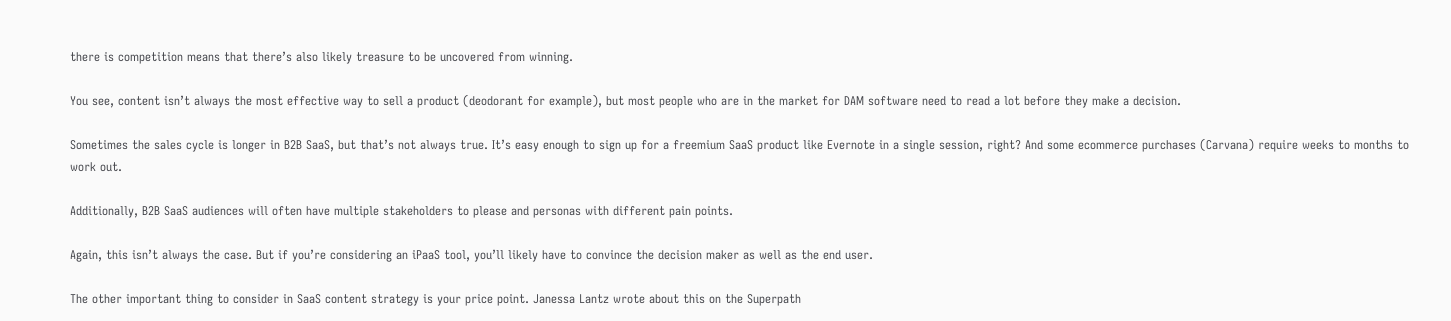there is competition means that there’s also likely treasure to be uncovered from winning.

You see, content isn’t always the most effective way to sell a product (deodorant for example), but most people who are in the market for DAM software need to read a lot before they make a decision.

Sometimes the sales cycle is longer in B2B SaaS, but that’s not always true. It’s easy enough to sign up for a freemium SaaS product like Evernote in a single session, right? And some ecommerce purchases (Carvana) require weeks to months to work out.

Additionally, B2B SaaS audiences will often have multiple stakeholders to please and personas with different pain points.

Again, this isn’t always the case. But if you’re considering an iPaaS tool, you’ll likely have to convince the decision maker as well as the end user.

The other important thing to consider in SaaS content strategy is your price point. Janessa Lantz wrote about this on the Superpath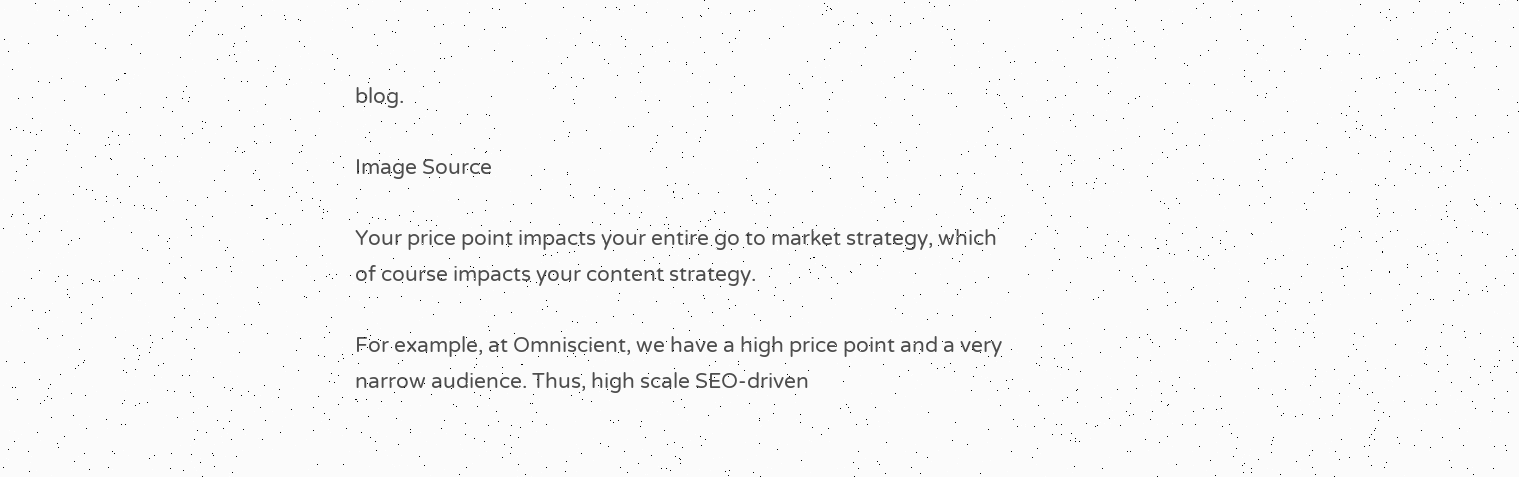blog.

Image Source

Your price point impacts your entire go to market strategy, which of course impacts your content strategy.

For example, at Omniscient, we have a high price point and a very narrow audience. Thus, high scale SEO-driven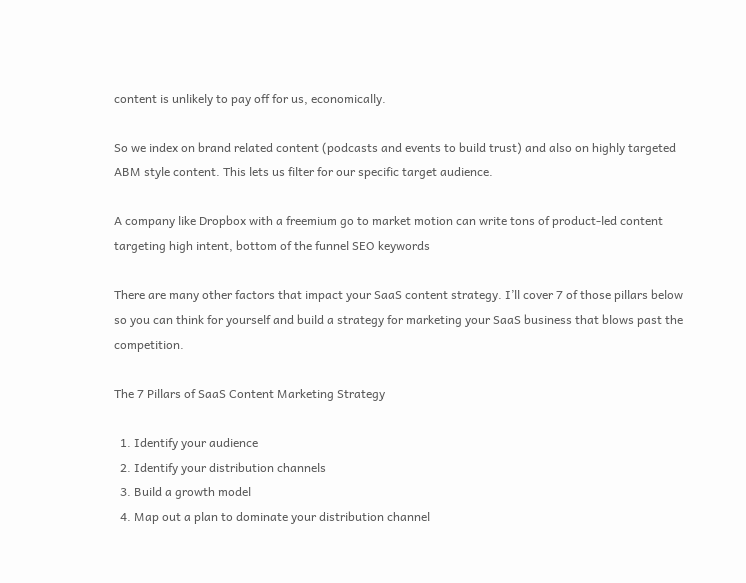content is unlikely to pay off for us, economically.

So we index on brand related content (podcasts and events to build trust) and also on highly targeted ABM style content. This lets us filter for our specific target audience.

A company like Dropbox with a freemium go to market motion can write tons of product-led content targeting high intent, bottom of the funnel SEO keywords

There are many other factors that impact your SaaS content strategy. I’ll cover 7 of those pillars below so you can think for yourself and build a strategy for marketing your SaaS business that blows past the competition.

The 7 Pillars of SaaS Content Marketing Strategy

  1. Identify your audience
  2. Identify your distribution channels
  3. Build a growth model
  4. Map out a plan to dominate your distribution channel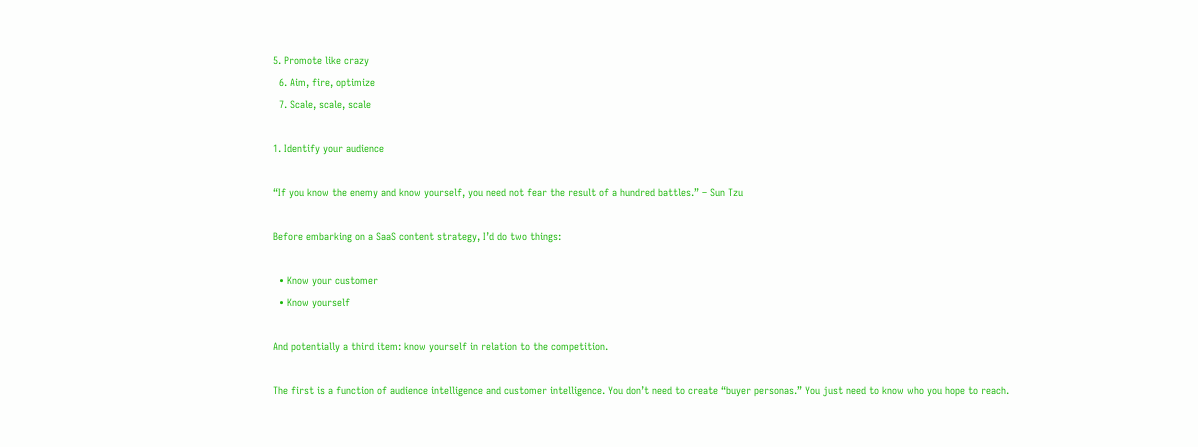5. Promote like crazy
  6. Aim, fire, optimize
  7. Scale, scale, scale

1. Identify your audience

“If you know the enemy and know yourself, you need not fear the result of a hundred battles.” – Sun Tzu

Before embarking on a SaaS content strategy, I’d do two things:

  • Know your customer
  • Know yourself

And potentially a third item: know yourself in relation to the competition.

The first is a function of audience intelligence and customer intelligence. You don’t need to create “buyer personas.” You just need to know who you hope to reach.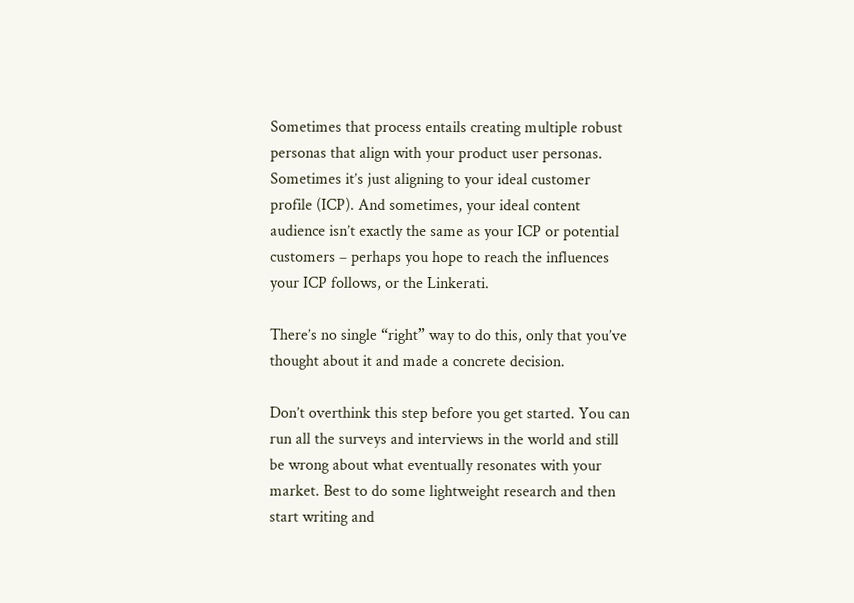Sometimes that process entails creating multiple robust personas that align with your product user personas. Sometimes it’s just aligning to your ideal customer profile (ICP). And sometimes, your ideal content audience isn’t exactly the same as your ICP or potential customers – perhaps you hope to reach the influences your ICP follows, or the Linkerati.

There’s no single “right” way to do this, only that you’ve thought about it and made a concrete decision.

Don’t overthink this step before you get started. You can run all the surveys and interviews in the world and still be wrong about what eventually resonates with your market. Best to do some lightweight research and then start writing and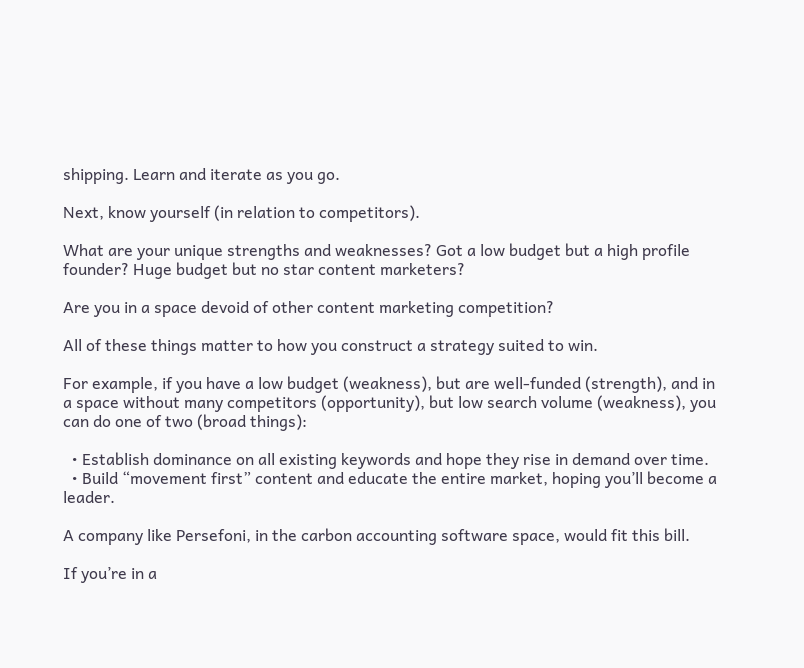shipping. Learn and iterate as you go.

Next, know yourself (in relation to competitors).

What are your unique strengths and weaknesses? Got a low budget but a high profile founder? Huge budget but no star content marketers?

Are you in a space devoid of other content marketing competition?

All of these things matter to how you construct a strategy suited to win.

For example, if you have a low budget (weakness), but are well-funded (strength), and in a space without many competitors (opportunity), but low search volume (weakness), you can do one of two (broad things):

  • Establish dominance on all existing keywords and hope they rise in demand over time.
  • Build “movement first” content and educate the entire market, hoping you’ll become a leader.

A company like Persefoni, in the carbon accounting software space, would fit this bill.

If you’re in a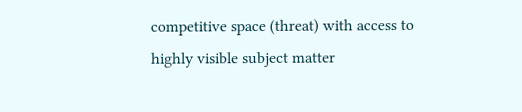competitive space (threat) with access to highly visible subject matter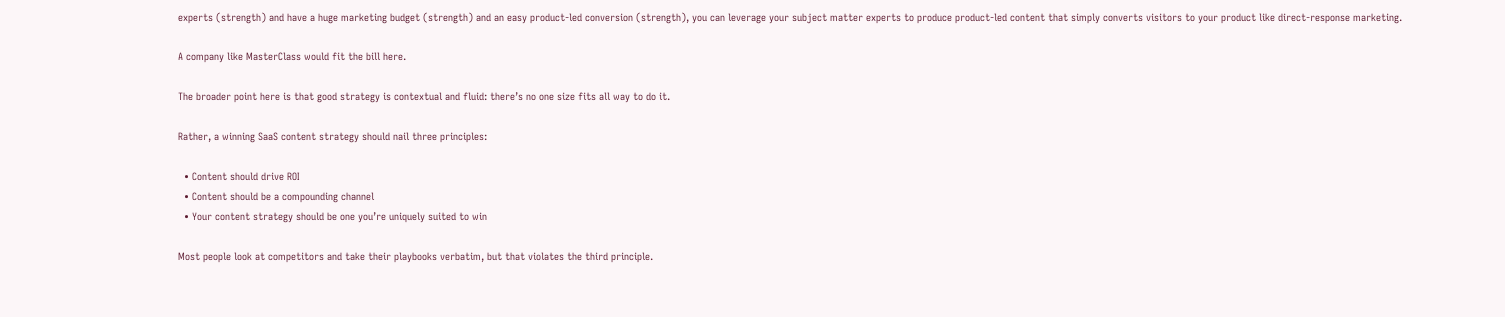experts (strength) and have a huge marketing budget (strength) and an easy product-led conversion (strength), you can leverage your subject matter experts to produce product-led content that simply converts visitors to your product like direct-response marketing.

A company like MasterClass would fit the bill here.

The broader point here is that good strategy is contextual and fluid: there’s no one size fits all way to do it.

Rather, a winning SaaS content strategy should nail three principles:

  • Content should drive ROI
  • Content should be a compounding channel
  • Your content strategy should be one you’re uniquely suited to win

Most people look at competitors and take their playbooks verbatim, but that violates the third principle.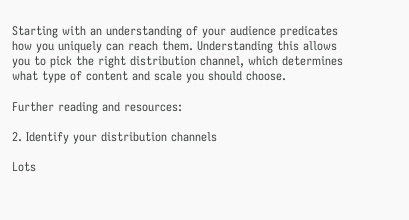Starting with an understanding of your audience predicates how you uniquely can reach them. Understanding this allows you to pick the right distribution channel, which determines what type of content and scale you should choose.

Further reading and resources:

2. Identify your distribution channels

Lots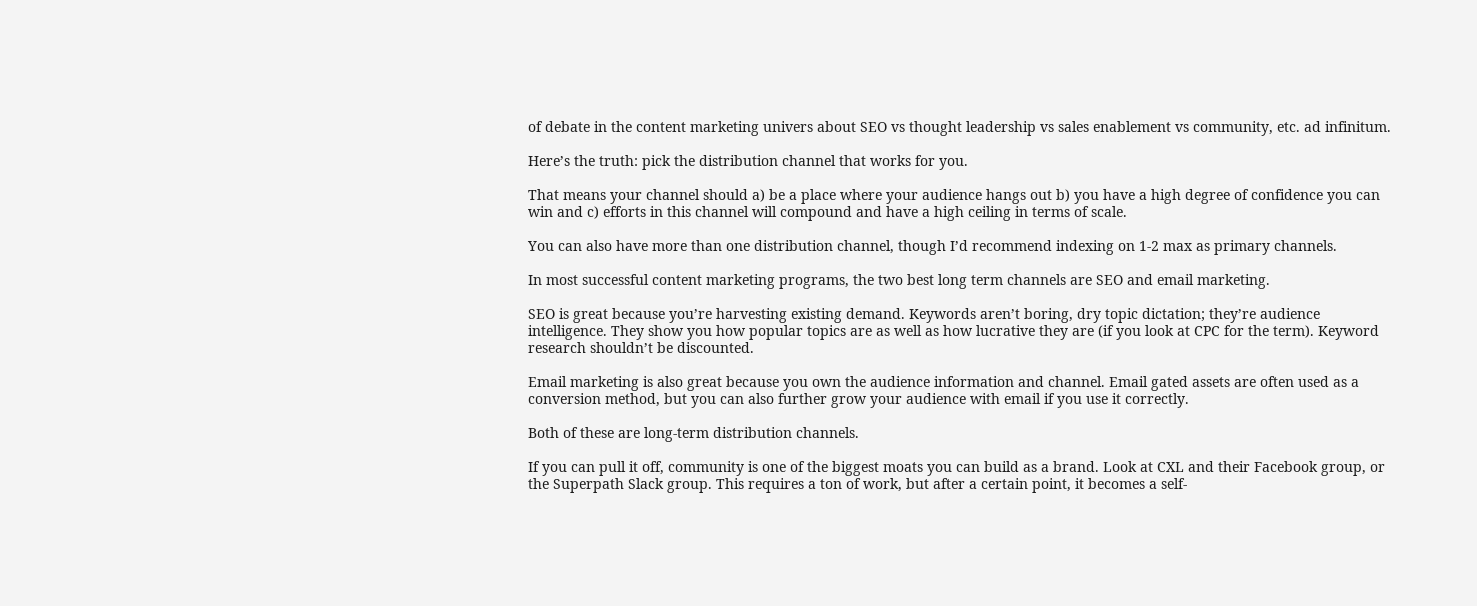of debate in the content marketing univers about SEO vs thought leadership vs sales enablement vs community, etc. ad infinitum.

Here’s the truth: pick the distribution channel that works for you.

That means your channel should a) be a place where your audience hangs out b) you have a high degree of confidence you can win and c) efforts in this channel will compound and have a high ceiling in terms of scale.

You can also have more than one distribution channel, though I’d recommend indexing on 1-2 max as primary channels.

In most successful content marketing programs, the two best long term channels are SEO and email marketing.

SEO is great because you’re harvesting existing demand. Keywords aren’t boring, dry topic dictation; they’re audience intelligence. They show you how popular topics are as well as how lucrative they are (if you look at CPC for the term). Keyword research shouldn’t be discounted.

Email marketing is also great because you own the audience information and channel. Email gated assets are often used as a conversion method, but you can also further grow your audience with email if you use it correctly.

Both of these are long-term distribution channels.

If you can pull it off, community is one of the biggest moats you can build as a brand. Look at CXL and their Facebook group, or the Superpath Slack group. This requires a ton of work, but after a certain point, it becomes a self-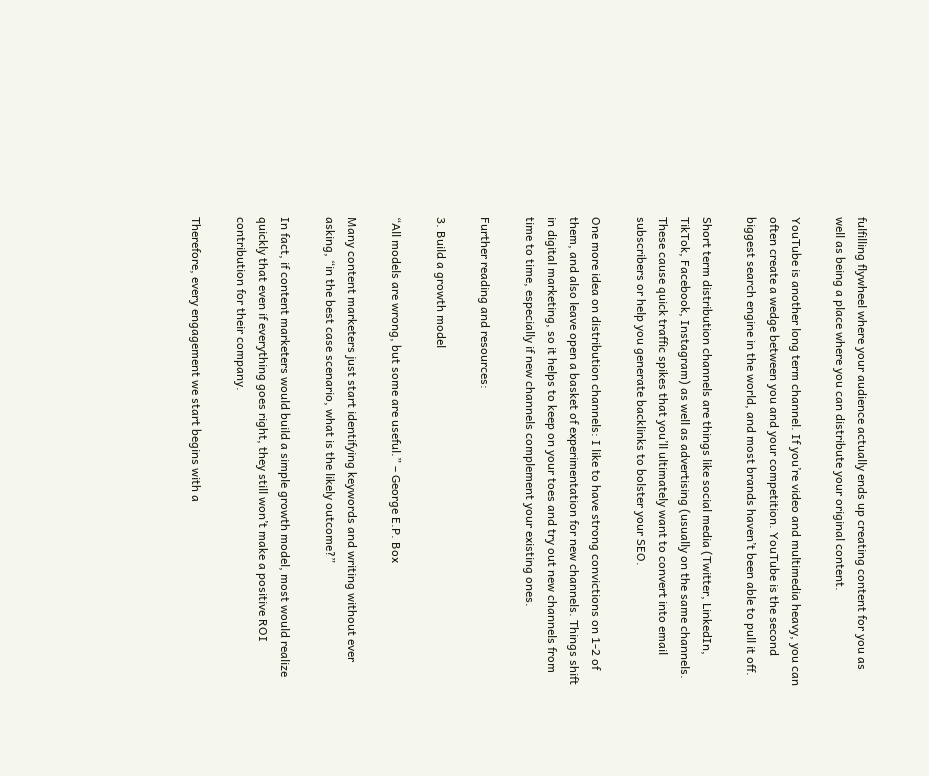fulfilling flywheel where your audience actually ends up creating content for you as well as being a place where you can distribute your original content.

YouTube is another long term channel. If you’re video and multimedia heavy, you can often create a wedge between you and your competition. YouTube is the second biggest search engine in the world, and most brands haven’t been able to pull it off.

Short term distribution channels are things like social media (Twitter, LinkedIn, TikTok, Facebook, Instagram) as well as advertising (usually on the same channels. These cause quick traffic spikes that you’ll ultimately want to convert into email subscribers or help you generate backlinks to bolster your SEO.

One more idea on distribution channels: I like to have strong convictions on 1-2 of them, and also leave open a basket of experimentation for new channels. Things shift in digital marketing, so it helps to keep on your toes and try out new channels from time to time, especially if new channels complement your existing ones.

Further reading and resources:

3. Build a growth model

“All models are wrong, but some are useful.” – George E.P. Box

Many content marketers just start identifying keywords and writing without ever asking, “in the best case scenario, what is the likely outcome?”

In fact, if content marketers would build a simple growth model, most would realize quickly that even if everything goes right, they still won’t make a positive ROI contribution for their company.

Therefore, every engagement we start begins with a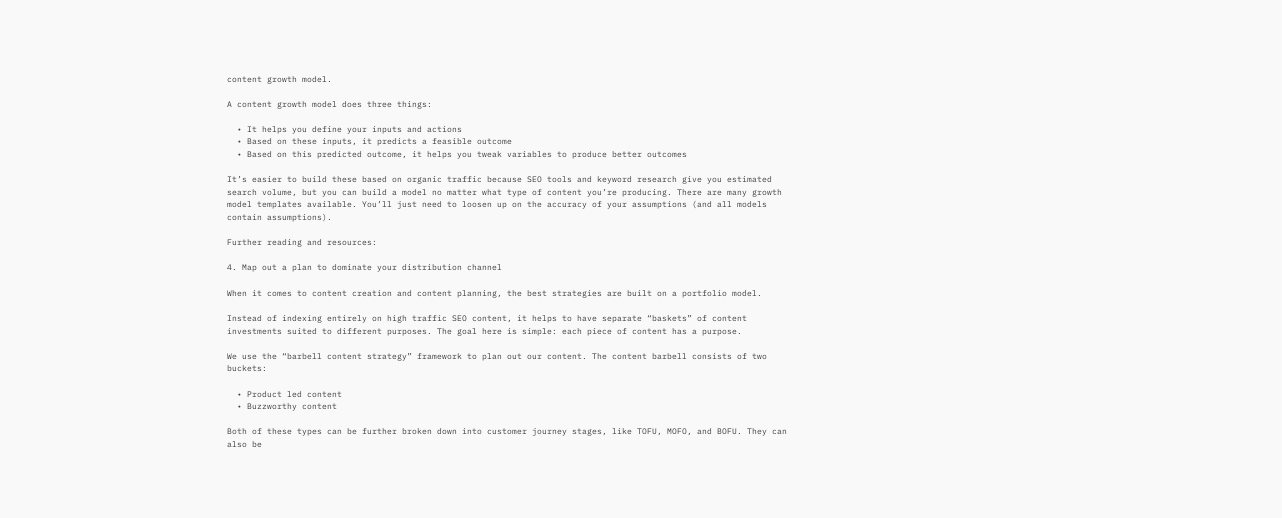content growth model.

A content growth model does three things:

  • It helps you define your inputs and actions
  • Based on these inputs, it predicts a feasible outcome
  • Based on this predicted outcome, it helps you tweak variables to produce better outcomes

It’s easier to build these based on organic traffic because SEO tools and keyword research give you estimated search volume, but you can build a model no matter what type of content you’re producing. There are many growth model templates available. You’ll just need to loosen up on the accuracy of your assumptions (and all models contain assumptions).

Further reading and resources:

4. Map out a plan to dominate your distribution channel

When it comes to content creation and content planning, the best strategies are built on a portfolio model.

Instead of indexing entirely on high traffic SEO content, it helps to have separate “baskets” of content investments suited to different purposes. The goal here is simple: each piece of content has a purpose.

We use the “barbell content strategy” framework to plan out our content. The content barbell consists of two buckets:

  • Product led content
  • Buzzworthy content

Both of these types can be further broken down into customer journey stages, like TOFU, MOFO, and BOFU. They can also be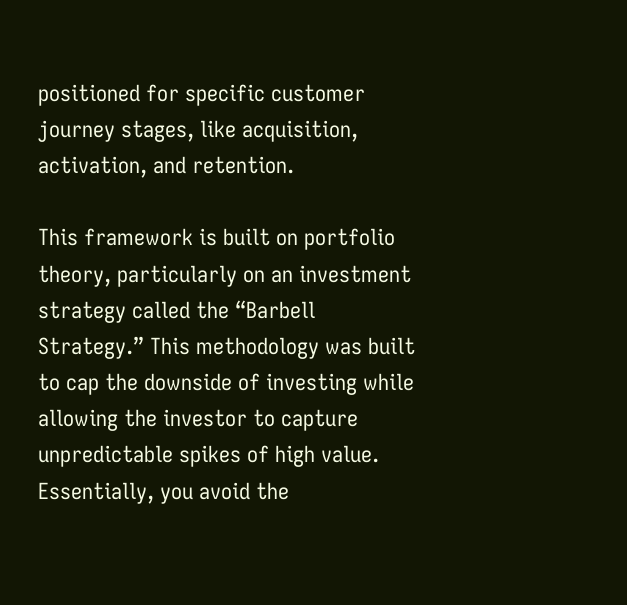positioned for specific customer journey stages, like acquisition, activation, and retention.

This framework is built on portfolio theory, particularly on an investment strategy called the “Barbell Strategy.” This methodology was built to cap the downside of investing while allowing the investor to capture unpredictable spikes of high value. Essentially, you avoid the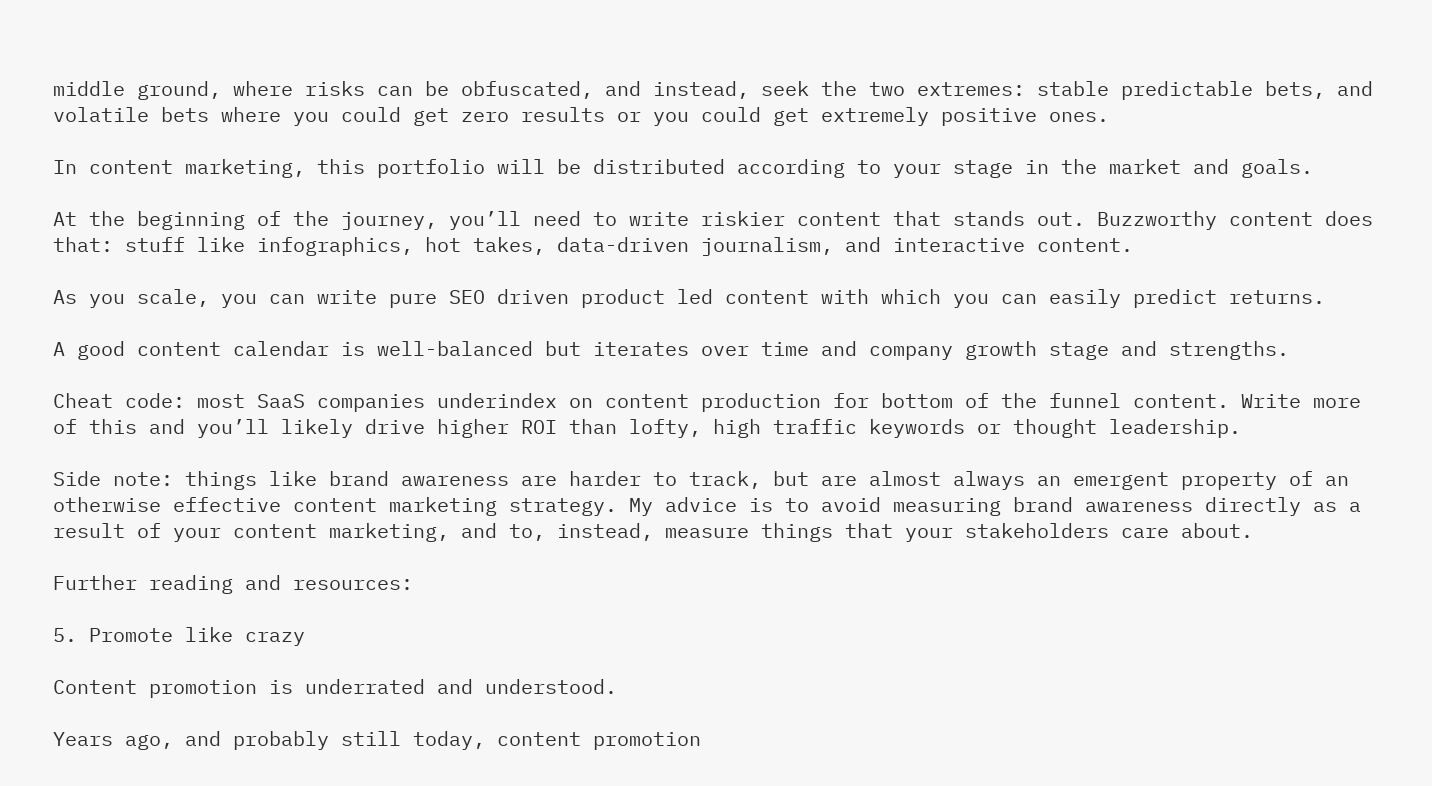middle ground, where risks can be obfuscated, and instead, seek the two extremes: stable predictable bets, and volatile bets where you could get zero results or you could get extremely positive ones.

In content marketing, this portfolio will be distributed according to your stage in the market and goals.

At the beginning of the journey, you’ll need to write riskier content that stands out. Buzzworthy content does that: stuff like infographics, hot takes, data-driven journalism, and interactive content.

As you scale, you can write pure SEO driven product led content with which you can easily predict returns.

A good content calendar is well-balanced but iterates over time and company growth stage and strengths.

Cheat code: most SaaS companies underindex on content production for bottom of the funnel content. Write more of this and you’ll likely drive higher ROI than lofty, high traffic keywords or thought leadership.

Side note: things like brand awareness are harder to track, but are almost always an emergent property of an otherwise effective content marketing strategy. My advice is to avoid measuring brand awareness directly as a result of your content marketing, and to, instead, measure things that your stakeholders care about.

Further reading and resources:

5. Promote like crazy

Content promotion is underrated and understood.

Years ago, and probably still today, content promotion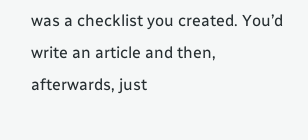was a checklist you created. You’d write an article and then, afterwards, just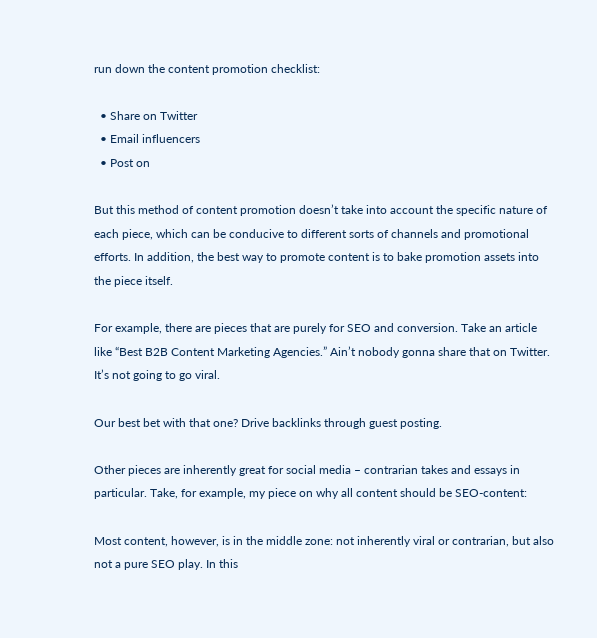run down the content promotion checklist:

  • Share on Twitter
  • Email influencers
  • Post on

But this method of content promotion doesn’t take into account the specific nature of each piece, which can be conducive to different sorts of channels and promotional efforts. In addition, the best way to promote content is to bake promotion assets into the piece itself.

For example, there are pieces that are purely for SEO and conversion. Take an article like “Best B2B Content Marketing Agencies.” Ain’t nobody gonna share that on Twitter. It’s not going to go viral.

Our best bet with that one? Drive backlinks through guest posting.

Other pieces are inherently great for social media – contrarian takes and essays in particular. Take, for example, my piece on why all content should be SEO-content:

Most content, however, is in the middle zone: not inherently viral or contrarian, but also not a pure SEO play. In this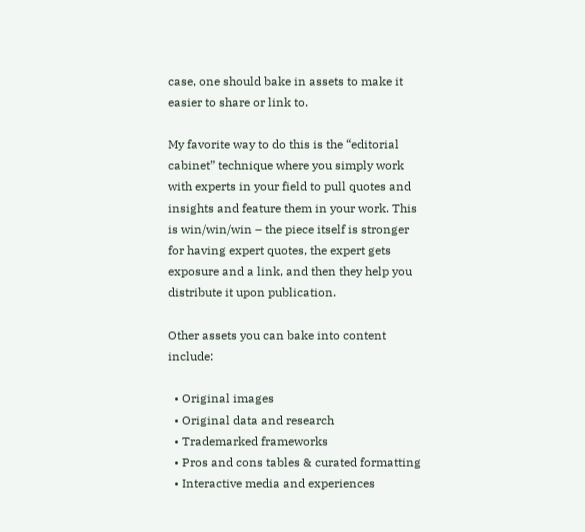case, one should bake in assets to make it easier to share or link to.

My favorite way to do this is the “editorial cabinet” technique where you simply work with experts in your field to pull quotes and insights and feature them in your work. This is win/win/win – the piece itself is stronger for having expert quotes, the expert gets exposure and a link, and then they help you distribute it upon publication.

Other assets you can bake into content include:

  • Original images
  • Original data and research
  • Trademarked frameworks
  • Pros and cons tables & curated formatting
  • Interactive media and experiences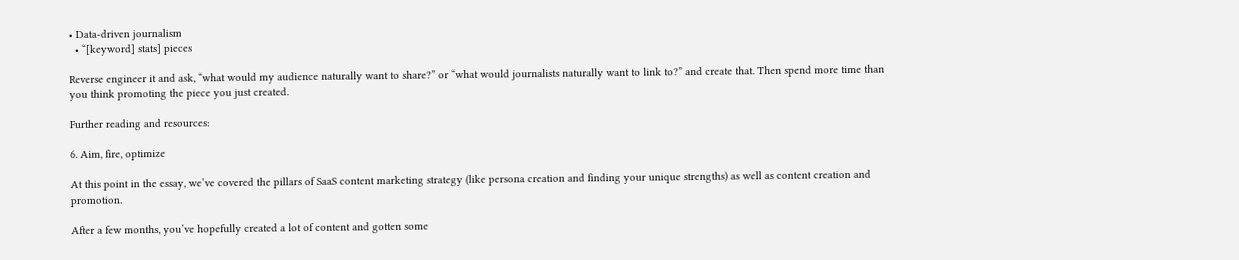• Data-driven journalism
  • “[keyword] stats] pieces

Reverse engineer it and ask, “what would my audience naturally want to share?” or “what would journalists naturally want to link to?” and create that. Then spend more time than you think promoting the piece you just created.

Further reading and resources:

6. Aim, fire, optimize

At this point in the essay, we’ve covered the pillars of SaaS content marketing strategy (like persona creation and finding your unique strengths) as well as content creation and promotion.

After a few months, you’ve hopefully created a lot of content and gotten some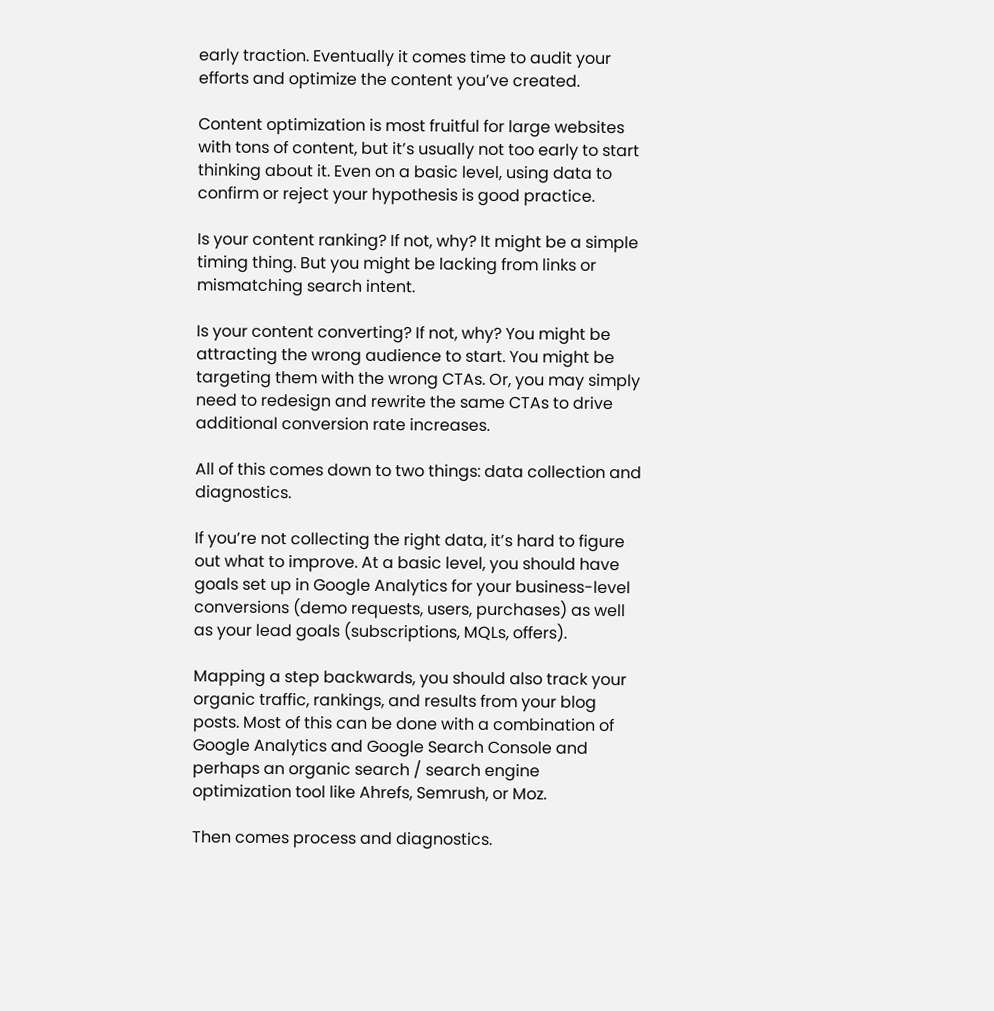early traction. Eventually it comes time to audit your efforts and optimize the content you’ve created.

Content optimization is most fruitful for large websites with tons of content, but it’s usually not too early to start thinking about it. Even on a basic level, using data to confirm or reject your hypothesis is good practice.

Is your content ranking? If not, why? It might be a simple timing thing. But you might be lacking from links or mismatching search intent.

Is your content converting? If not, why? You might be attracting the wrong audience to start. You might be targeting them with the wrong CTAs. Or, you may simply need to redesign and rewrite the same CTAs to drive additional conversion rate increases.

All of this comes down to two things: data collection and diagnostics.

If you’re not collecting the right data, it’s hard to figure out what to improve. At a basic level, you should have goals set up in Google Analytics for your business-level conversions (demo requests, users, purchases) as well as your lead goals (subscriptions, MQLs, offers).

Mapping a step backwards, you should also track your organic traffic, rankings, and results from your blog posts. Most of this can be done with a combination of Google Analytics and Google Search Console and perhaps an organic search / search engine optimization tool like Ahrefs, Semrush, or Moz.

Then comes process and diagnostics.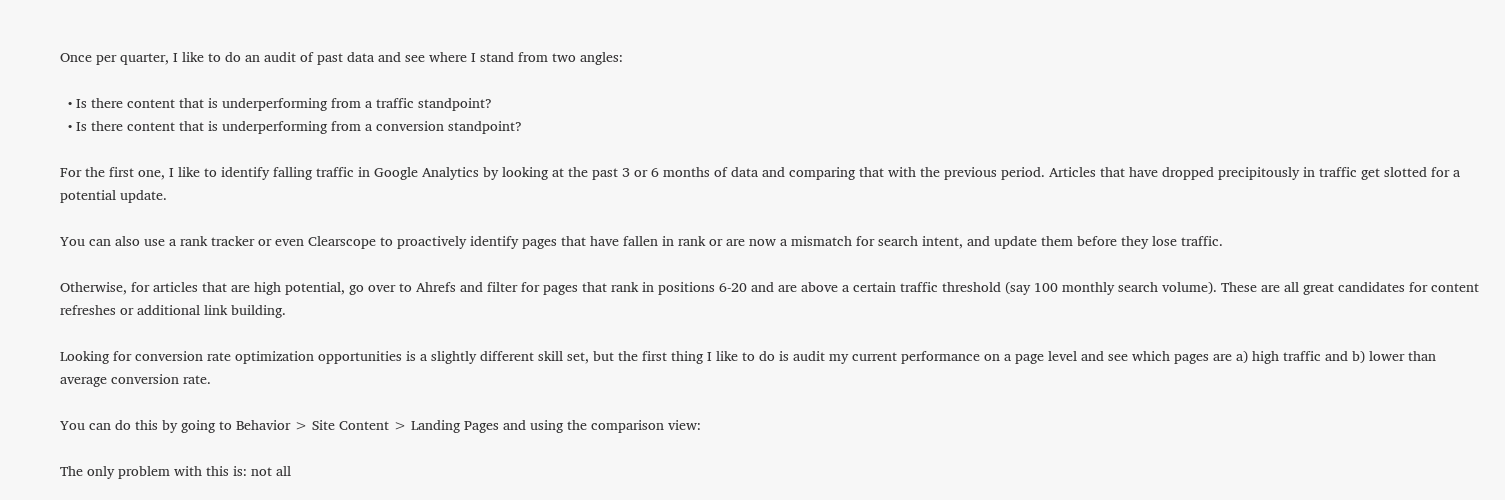Once per quarter, I like to do an audit of past data and see where I stand from two angles:

  • Is there content that is underperforming from a traffic standpoint?
  • Is there content that is underperforming from a conversion standpoint?

For the first one, I like to identify falling traffic in Google Analytics by looking at the past 3 or 6 months of data and comparing that with the previous period. Articles that have dropped precipitously in traffic get slotted for a potential update.

You can also use a rank tracker or even Clearscope to proactively identify pages that have fallen in rank or are now a mismatch for search intent, and update them before they lose traffic.

Otherwise, for articles that are high potential, go over to Ahrefs and filter for pages that rank in positions 6-20 and are above a certain traffic threshold (say 100 monthly search volume). These are all great candidates for content refreshes or additional link building.

Looking for conversion rate optimization opportunities is a slightly different skill set, but the first thing I like to do is audit my current performance on a page level and see which pages are a) high traffic and b) lower than average conversion rate.

You can do this by going to Behavior > Site Content > Landing Pages and using the comparison view:

The only problem with this is: not all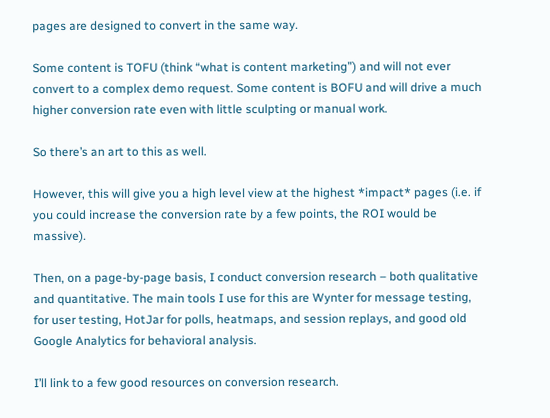pages are designed to convert in the same way.

Some content is TOFU (think “what is content marketing”) and will not ever convert to a complex demo request. Some content is BOFU and will drive a much higher conversion rate even with little sculpting or manual work.

So there’s an art to this as well.

However, this will give you a high level view at the highest *impact* pages (i.e. if you could increase the conversion rate by a few points, the ROI would be massive).

Then, on a page-by-page basis, I conduct conversion research – both qualitative and quantitative. The main tools I use for this are Wynter for message testing, for user testing, HotJar for polls, heatmaps, and session replays, and good old Google Analytics for behavioral analysis.

I’ll link to a few good resources on conversion research.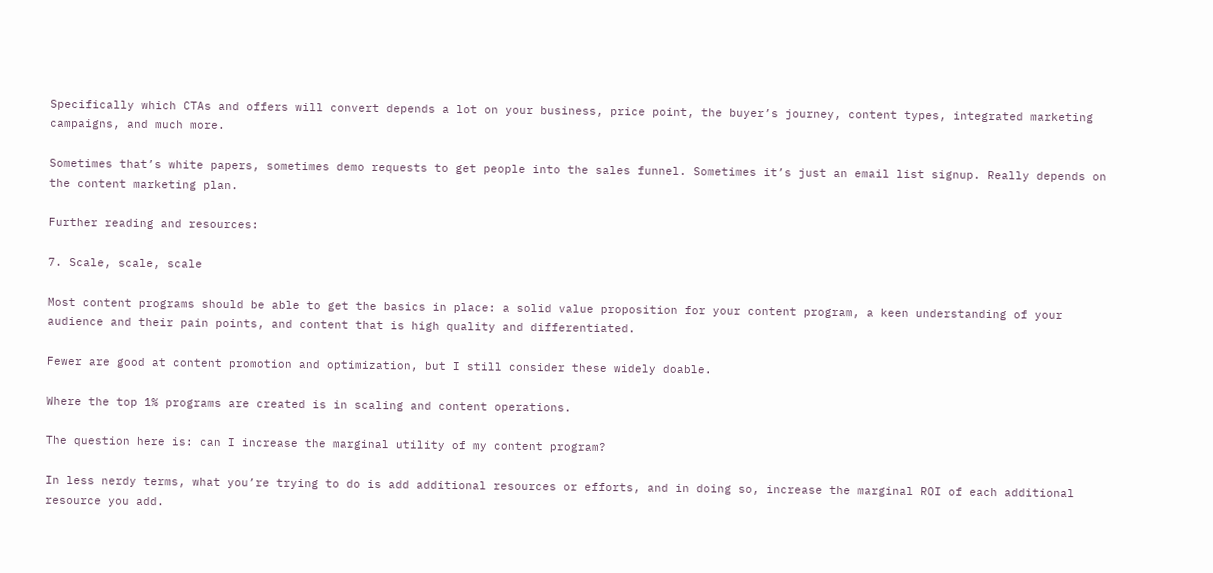Specifically which CTAs and offers will convert depends a lot on your business, price point, the buyer’s journey, content types, integrated marketing campaigns, and much more.

Sometimes that’s white papers, sometimes demo requests to get people into the sales funnel. Sometimes it’s just an email list signup. Really depends on the content marketing plan.

Further reading and resources:

7. Scale, scale, scale

Most content programs should be able to get the basics in place: a solid value proposition for your content program, a keen understanding of your audience and their pain points, and content that is high quality and differentiated.

Fewer are good at content promotion and optimization, but I still consider these widely doable.

Where the top 1% programs are created is in scaling and content operations.

The question here is: can I increase the marginal utility of my content program?

In less nerdy terms, what you’re trying to do is add additional resources or efforts, and in doing so, increase the marginal ROI of each additional resource you add.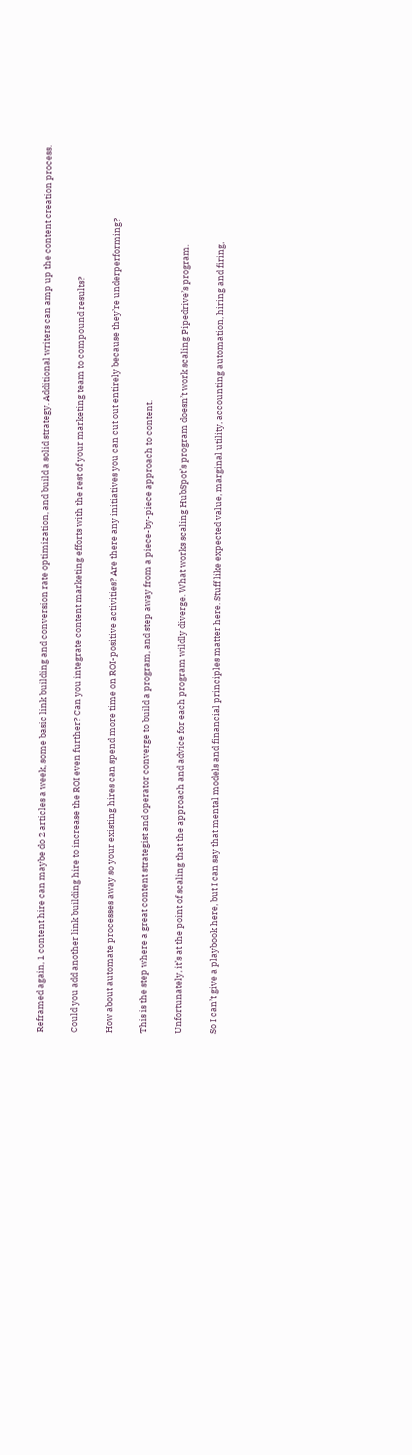Reframed again, 1 content hire can maybe do 2 articles a week, some basic link building and conversion rate optimization, and build a solid strategy. Additional writers can amp up the content creation process.

Could you add another link building hire to increase the ROI even further? Can you integrate content marketing efforts with the rest of your marketing team to compound results?

How about automate processes away so your existing hires can spend more time on ROI-positive activities? Are there any initiatives you can cut out entirely because they’re underperforming?

This is the step where a great content strategist and operator converge to build a program, and step away from a piece-by-piece approach to content.

Unfortunately, it’s at the point of scaling that the approach and advice for each program wildly diverge. What works scaling HubSpot’s program doesn’t work scaling Pipedrive’s program.

So I can’t give a playbook here, but I can say that mental models and financial principles matter here. Stuff like expected value, marginal utility, accounting automation, hiring and firing,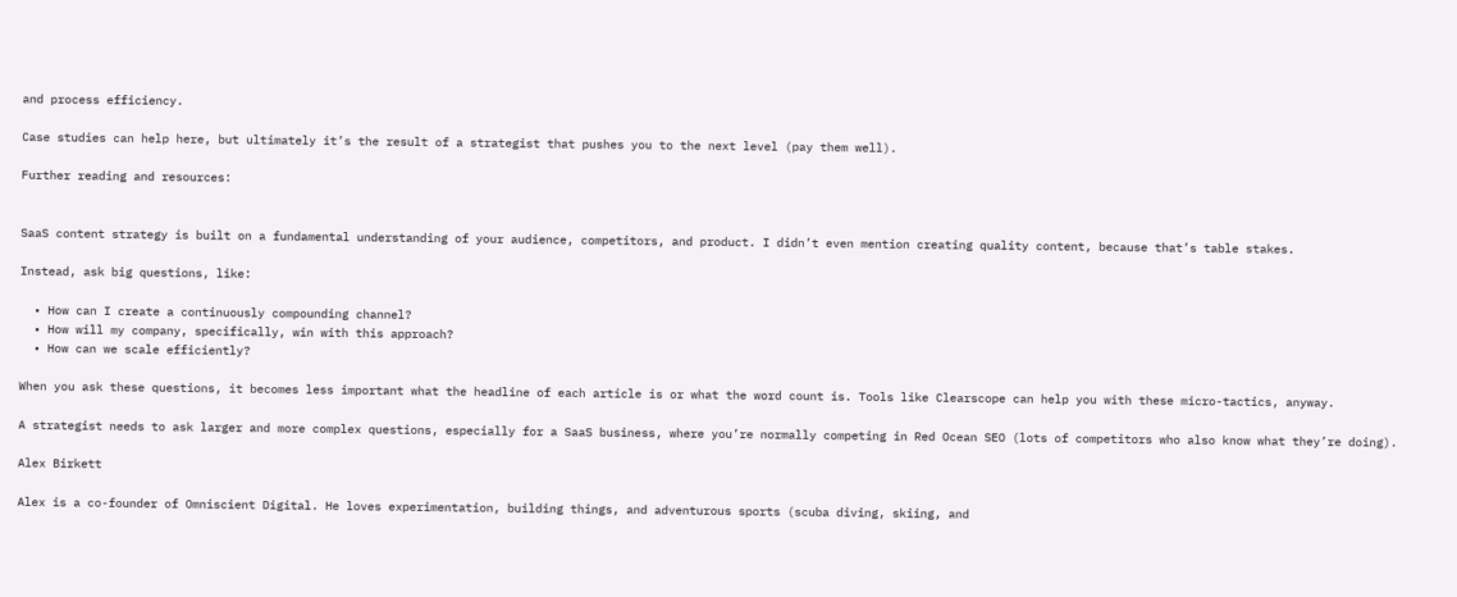and process efficiency.

Case studies can help here, but ultimately it’s the result of a strategist that pushes you to the next level (pay them well).

Further reading and resources:


SaaS content strategy is built on a fundamental understanding of your audience, competitors, and product. I didn’t even mention creating quality content, because that’s table stakes.

Instead, ask big questions, like:

  • How can I create a continuously compounding channel?
  • How will my company, specifically, win with this approach?
  • How can we scale efficiently?

When you ask these questions, it becomes less important what the headline of each article is or what the word count is. Tools like Clearscope can help you with these micro-tactics, anyway.

A strategist needs to ask larger and more complex questions, especially for a SaaS business, where you’re normally competing in Red Ocean SEO (lots of competitors who also know what they’re doing).

Alex Birkett

Alex is a co-founder of Omniscient Digital. He loves experimentation, building things, and adventurous sports (scuba diving, skiing, and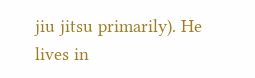jiu jitsu primarily). He lives in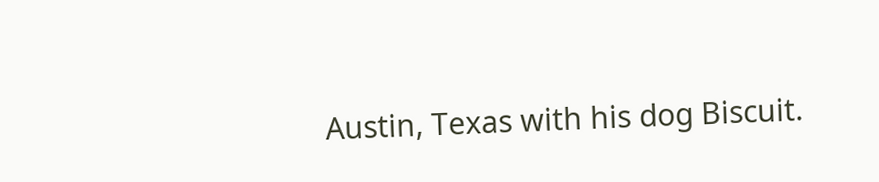Austin, Texas with his dog Biscuit.